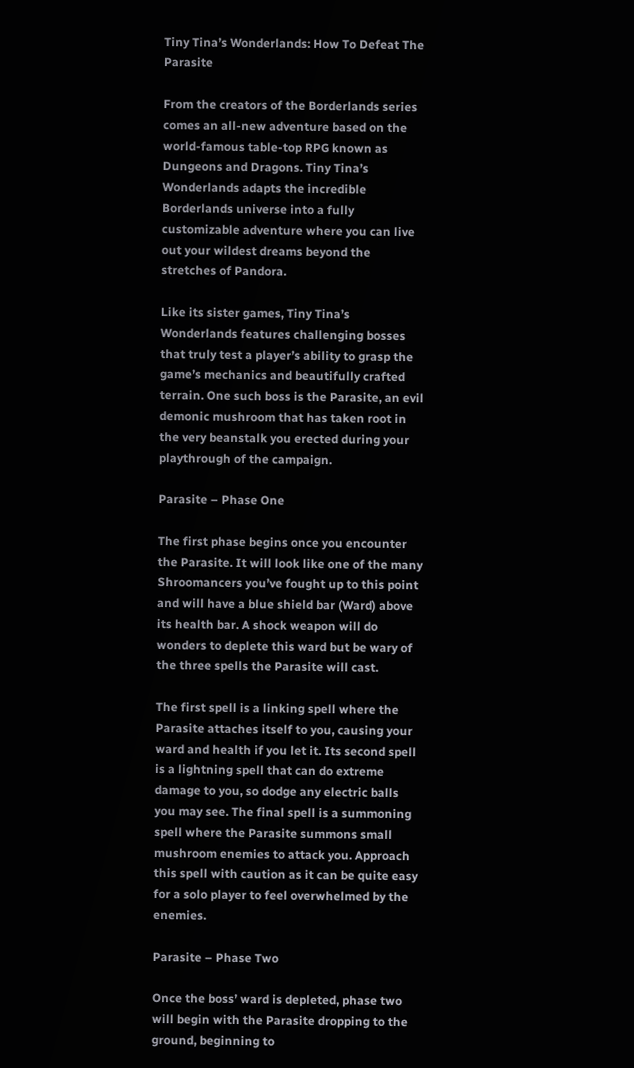Tiny Tina’s Wonderlands: How To Defeat The Parasite

From the creators of the Borderlands series comes an all-new adventure based on the world-famous table-top RPG known as Dungeons and Dragons. Tiny Tina’s Wonderlands adapts the incredible Borderlands universe into a fully customizable adventure where you can live out your wildest dreams beyond the stretches of Pandora.

Like its sister games, Tiny Tina’s Wonderlands features challenging bosses that truly test a player’s ability to grasp the game’s mechanics and beautifully crafted terrain. One such boss is the Parasite, an evil demonic mushroom that has taken root in the very beanstalk you erected during your playthrough of the campaign.

Parasite – Phase One

The first phase begins once you encounter the Parasite. It will look like one of the many Shroomancers you’ve fought up to this point and will have a blue shield bar (Ward) above its health bar. A shock weapon will do wonders to deplete this ward but be wary of the three spells the Parasite will cast.

The first spell is a linking spell where the Parasite attaches itself to you, causing your ward and health if you let it. Its second spell is a lightning spell that can do extreme damage to you, so dodge any electric balls you may see. The final spell is a summoning spell where the Parasite summons small mushroom enemies to attack you. Approach this spell with caution as it can be quite easy for a solo player to feel overwhelmed by the enemies.

Parasite – Phase Two

Once the boss’ ward is depleted, phase two will begin with the Parasite dropping to the ground, beginning to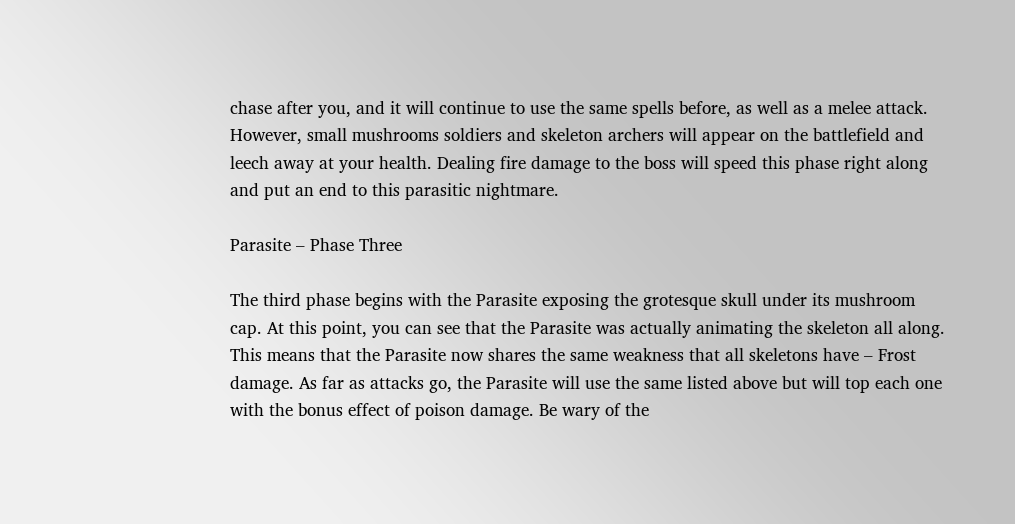chase after you, and it will continue to use the same spells before, as well as a melee attack. However, small mushrooms soldiers and skeleton archers will appear on the battlefield and leech away at your health. Dealing fire damage to the boss will speed this phase right along and put an end to this parasitic nightmare.

Parasite – Phase Three

The third phase begins with the Parasite exposing the grotesque skull under its mushroom cap. At this point, you can see that the Parasite was actually animating the skeleton all along. This means that the Parasite now shares the same weakness that all skeletons have – Frost damage. As far as attacks go, the Parasite will use the same listed above but will top each one with the bonus effect of poison damage. Be wary of the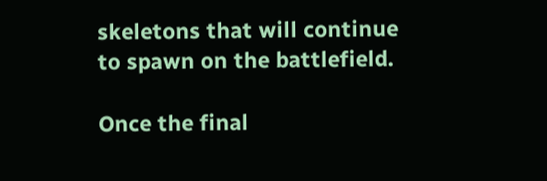skeletons that will continue to spawn on the battlefield.

Once the final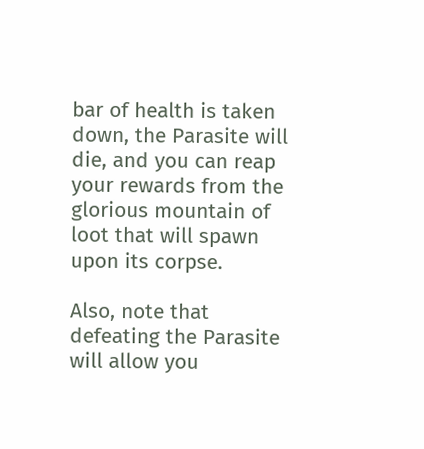bar of health is taken down, the Parasite will die, and you can reap your rewards from the glorious mountain of loot that will spawn upon its corpse.

Also, note that defeating the Parasite will allow you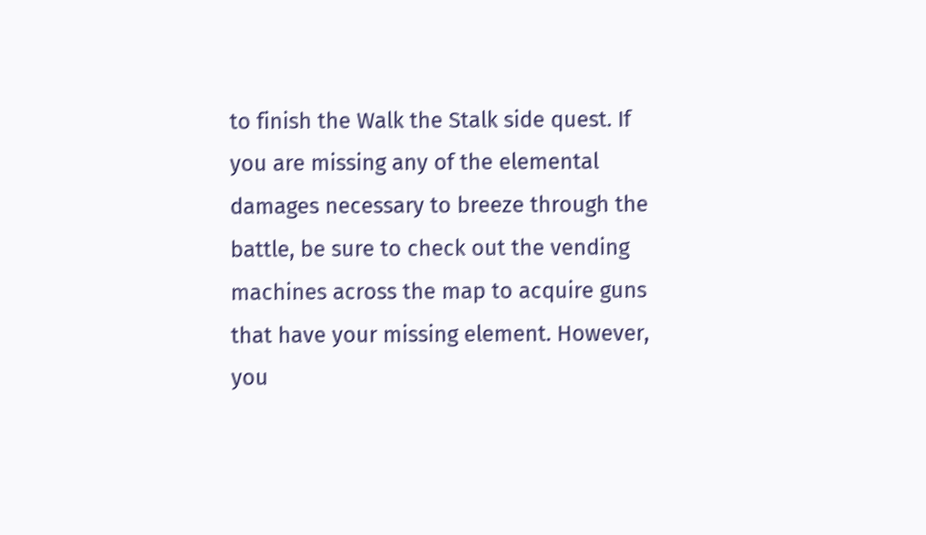to finish the Walk the Stalk side quest. If you are missing any of the elemental damages necessary to breeze through the battle, be sure to check out the vending machines across the map to acquire guns that have your missing element. However, you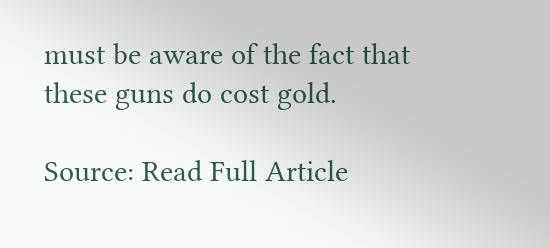must be aware of the fact that these guns do cost gold.

Source: Read Full Article